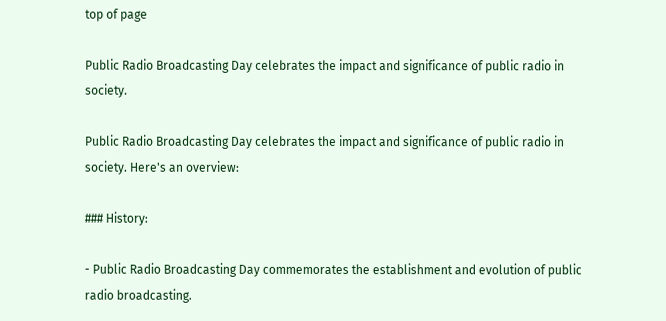top of page

Public Radio Broadcasting Day celebrates the impact and significance of public radio in society.

Public Radio Broadcasting Day celebrates the impact and significance of public radio in society. Here's an overview:

### History:

- Public Radio Broadcasting Day commemorates the establishment and evolution of public radio broadcasting.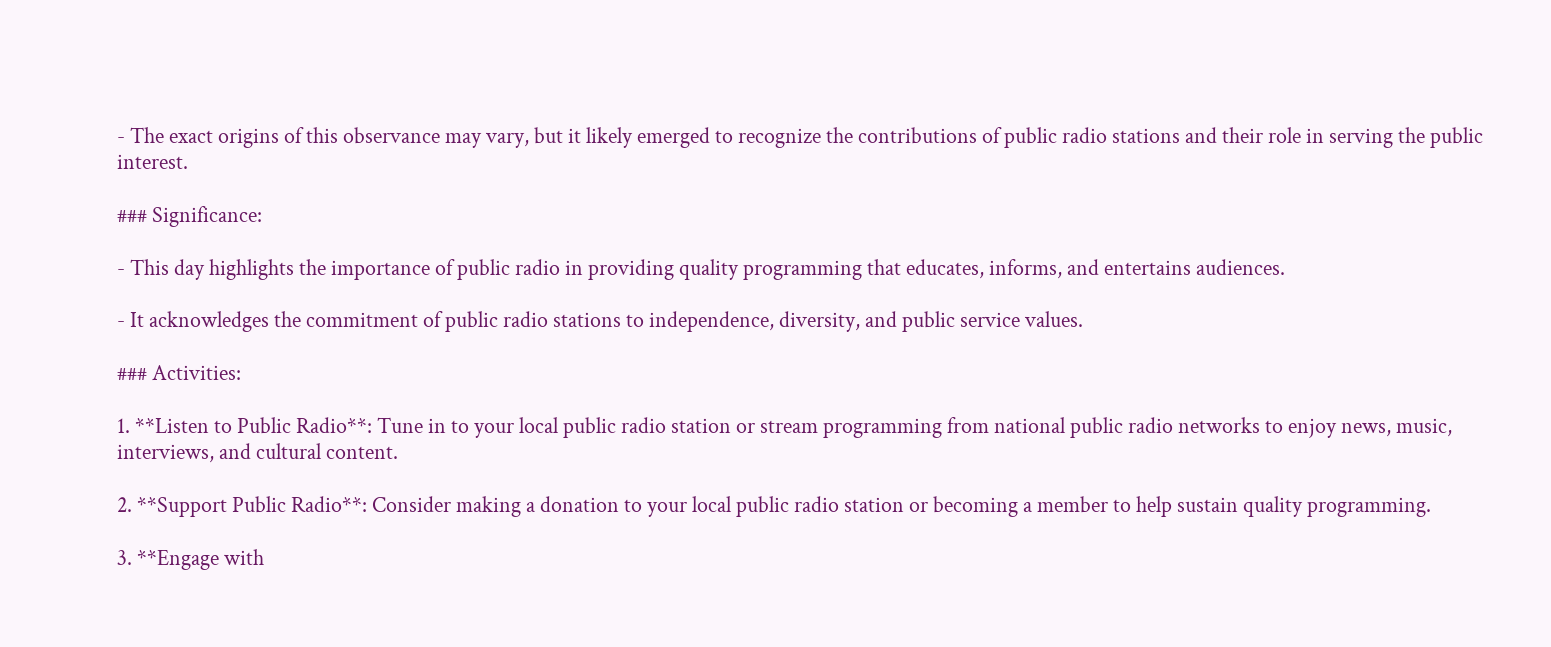- The exact origins of this observance may vary, but it likely emerged to recognize the contributions of public radio stations and their role in serving the public interest.

### Significance:

- This day highlights the importance of public radio in providing quality programming that educates, informs, and entertains audiences.

- It acknowledges the commitment of public radio stations to independence, diversity, and public service values.

### Activities:

1. **Listen to Public Radio**: Tune in to your local public radio station or stream programming from national public radio networks to enjoy news, music, interviews, and cultural content.

2. **Support Public Radio**: Consider making a donation to your local public radio station or becoming a member to help sustain quality programming.

3. **Engage with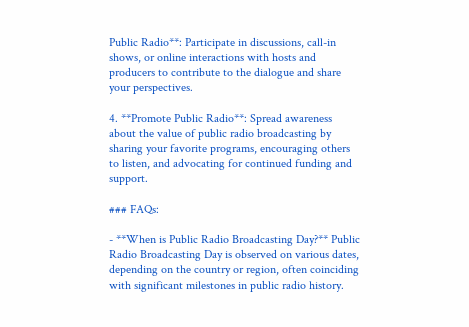Public Radio**: Participate in discussions, call-in shows, or online interactions with hosts and producers to contribute to the dialogue and share your perspectives.

4. **Promote Public Radio**: Spread awareness about the value of public radio broadcasting by sharing your favorite programs, encouraging others to listen, and advocating for continued funding and support.

### FAQs:

- **When is Public Radio Broadcasting Day?** Public Radio Broadcasting Day is observed on various dates, depending on the country or region, often coinciding with significant milestones in public radio history.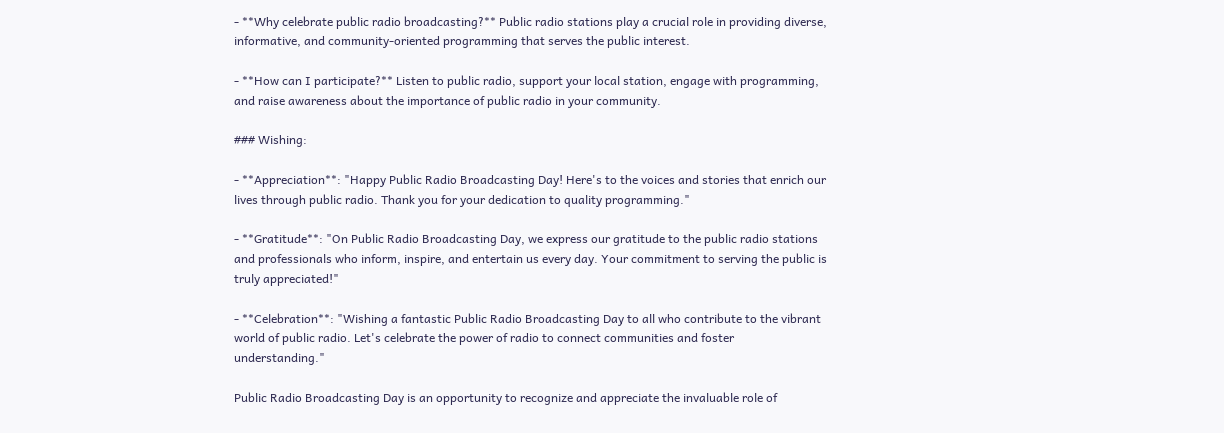- **Why celebrate public radio broadcasting?** Public radio stations play a crucial role in providing diverse, informative, and community-oriented programming that serves the public interest.

- **How can I participate?** Listen to public radio, support your local station, engage with programming, and raise awareness about the importance of public radio in your community.

### Wishing:

- **Appreciation**: "Happy Public Radio Broadcasting Day! Here's to the voices and stories that enrich our lives through public radio. Thank you for your dedication to quality programming."

- **Gratitude**: "On Public Radio Broadcasting Day, we express our gratitude to the public radio stations and professionals who inform, inspire, and entertain us every day. Your commitment to serving the public is truly appreciated!"

- **Celebration**: "Wishing a fantastic Public Radio Broadcasting Day to all who contribute to the vibrant world of public radio. Let's celebrate the power of radio to connect communities and foster understanding."

Public Radio Broadcasting Day is an opportunity to recognize and appreciate the invaluable role of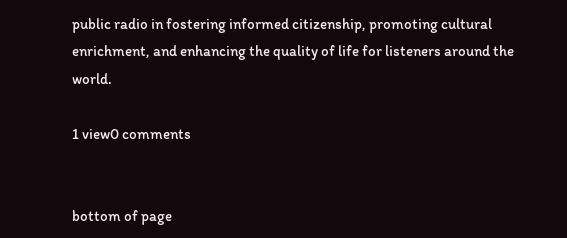public radio in fostering informed citizenship, promoting cultural enrichment, and enhancing the quality of life for listeners around the world.

1 view0 comments


bottom of page